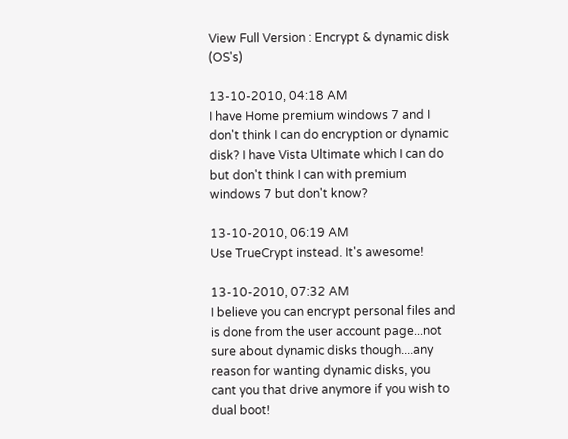View Full Version : Encrypt & dynamic disk (OS's)

13-10-2010, 04:18 AM
I have Home premium windows 7 and I don't think I can do encryption or dynamic disk? I have Vista Ultimate which I can do but don't think I can with premium windows 7 but don't know?

13-10-2010, 06:19 AM
Use TrueCrypt instead. It's awesome!

13-10-2010, 07:32 AM
I believe you can encrypt personal files and is done from the user account page...not sure about dynamic disks though....any reason for wanting dynamic disks, you cant you that drive anymore if you wish to dual boot!